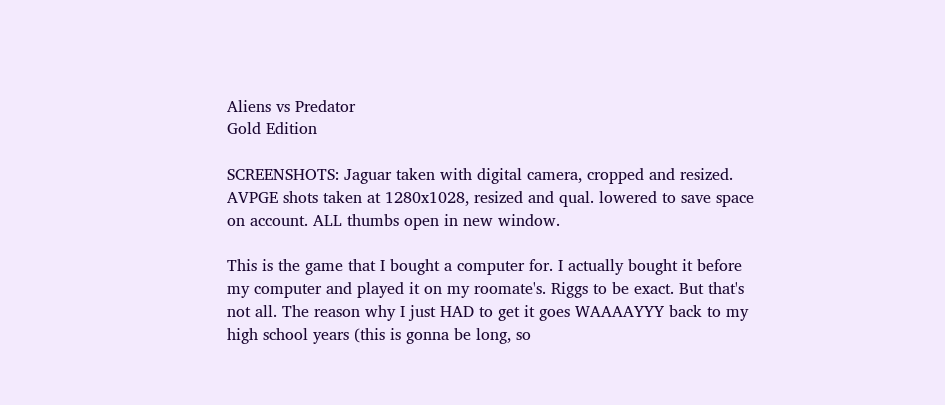Aliens vs Predator
Gold Edition

SCREENSHOTS: Jaguar taken with digital camera, cropped and resized. AVPGE shots taken at 1280x1028, resized and qual. lowered to save space on account. ALL thumbs open in new window.

This is the game that I bought a computer for. I actually bought it before my computer and played it on my roomate's. Riggs to be exact. But that's not all. The reason why I just HAD to get it goes WAAAAYYY back to my high school years (this is gonna be long, so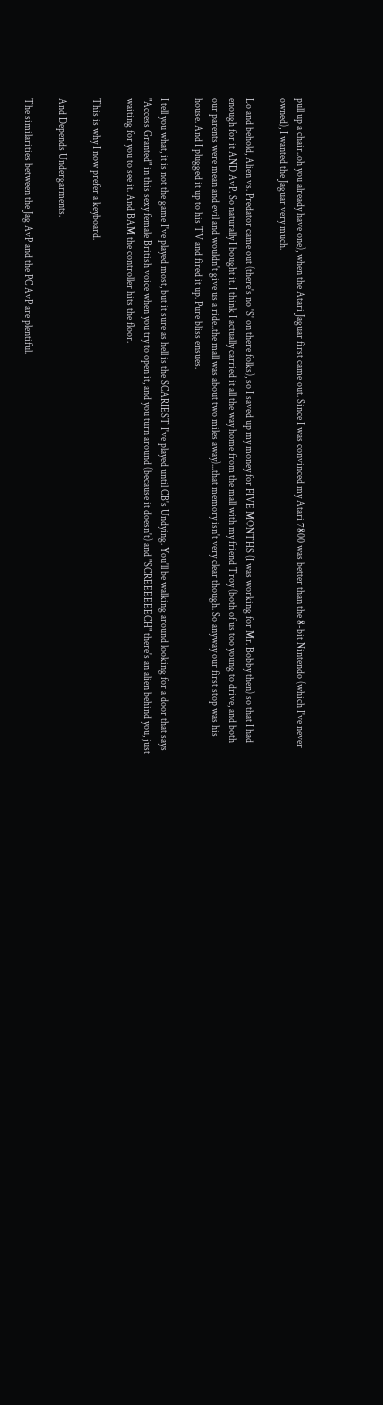pull up a chair..oh you already have one), when the Atari Jaguar first came out. Since I was convinced my Atari 7800 was better than the 8-bit Nintendo (which I've never owned), I wanted the Jaguar very much.

Lo and behold, Alien vs. Predator came out (there's no 'S' on there folks), so I saved up my money for FIVE MONTHS (I was working for Mr. Bobby then) so that I had enough for it AND AvP. So naturally I bought it. I think I actually carried it all the way home from the mall with my friend Troy (both of us too young to drive, and both our parents were mean and evil and wouldn't give us a ride..the mall was about two miles away)...that memory isn't very clear though. So anyway our first stop was his house. And I plugged it up to his TV and fired it up. Pure bliss ensues.

I tell you what, it is not the game I've played most, but it sure as hell is the SCARIEST I've played until CB's Undying. You'll be walking around looking for a door that says "Access Granted" in this sexy female British voice when you try to open it, and you turn around (because it doesn't) and "SCREEEEEECH" there's an alien behind you, just waiting for you to see it. And BAM the controller hits the floor.

This is why I now prefer a keyboard.

And Depends Undergarments.

The similarities between the Jag AvP and the PC AvP are plentiful.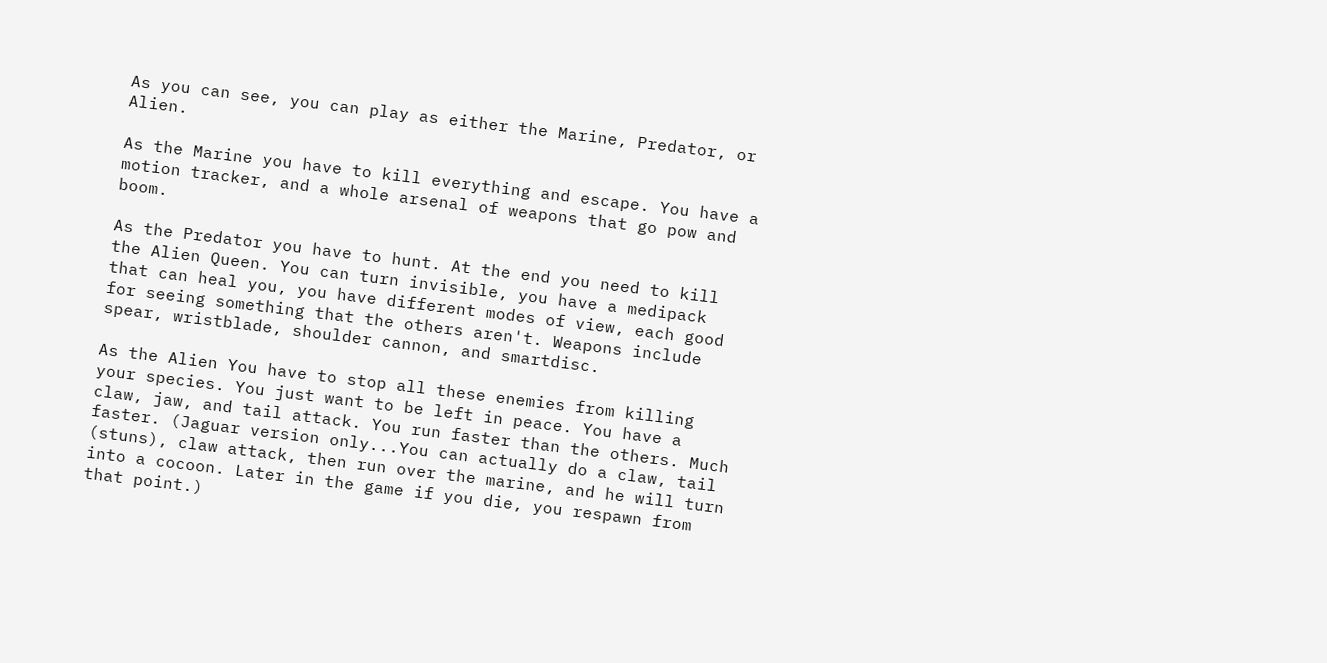As you can see, you can play as either the Marine, Predator, or Alien.

As the Marine you have to kill everything and escape. You have a motion tracker, and a whole arsenal of weapons that go pow and boom.

As the Predator you have to hunt. At the end you need to kill the Alien Queen. You can turn invisible, you have a medipack that can heal you, you have different modes of view, each good for seeing something that the others aren't. Weapons include spear, wristblade, shoulder cannon, and smartdisc.

As the Alien You have to stop all these enemies from killing your species. You just want to be left in peace. You have a claw, jaw, and tail attack. You run faster than the others. Much faster. (Jaguar version only...You can actually do a claw, tail (stuns), claw attack, then run over the marine, and he will turn into a cocoon. Later in the game if you die, you respawn from that point.)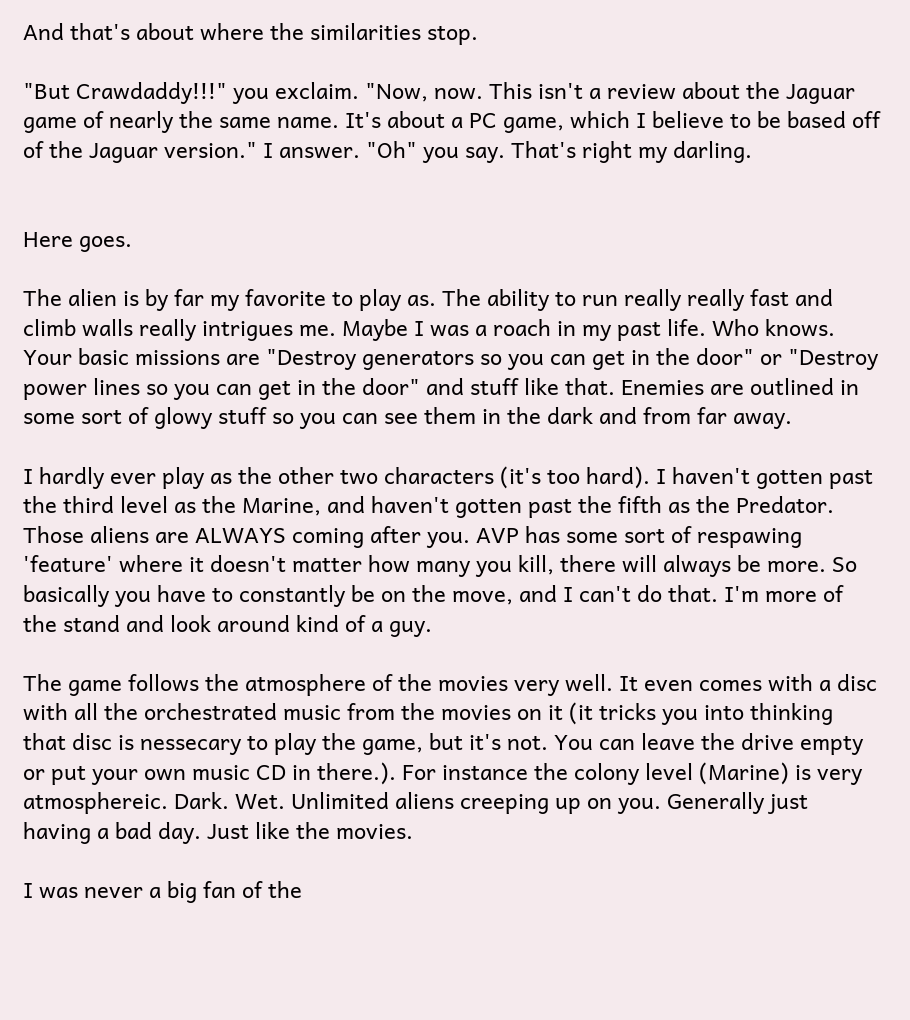And that's about where the similarities stop.

"But Crawdaddy!!!" you exclaim. "Now, now. This isn't a review about the Jaguar game of nearly the same name. It's about a PC game, which I believe to be based off of the Jaguar version." I answer. "Oh" you say. That's right my darling.


Here goes.

The alien is by far my favorite to play as. The ability to run really really fast and climb walls really intrigues me. Maybe I was a roach in my past life. Who knows. Your basic missions are "Destroy generators so you can get in the door" or "Destroy power lines so you can get in the door" and stuff like that. Enemies are outlined in some sort of glowy stuff so you can see them in the dark and from far away.

I hardly ever play as the other two characters (it's too hard). I haven't gotten past the third level as the Marine, and haven't gotten past the fifth as the Predator. Those aliens are ALWAYS coming after you. AVP has some sort of respawing 'feature' where it doesn't matter how many you kill, there will always be more. So basically you have to constantly be on the move, and I can't do that. I'm more of the stand and look around kind of a guy.

The game follows the atmosphere of the movies very well. It even comes with a disc with all the orchestrated music from the movies on it (it tricks you into thinking that disc is nessecary to play the game, but it's not. You can leave the drive empty or put your own music CD in there.). For instance the colony level (Marine) is very atmosphereic. Dark. Wet. Unlimited aliens creeping up on you. Generally just having a bad day. Just like the movies.

I was never a big fan of the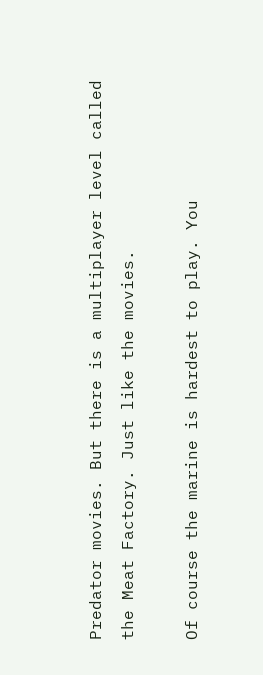Predator movies. But there is a multiplayer level called the Meat Factory. Just like the movies.

Of course the marine is hardest to play. You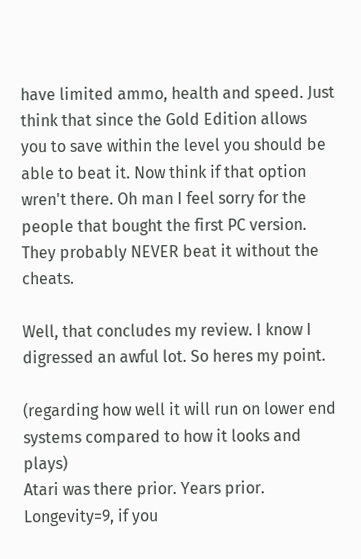have limited ammo, health and speed. Just think that since the Gold Edition allows you to save within the level you should be able to beat it. Now think if that option wren't there. Oh man I feel sorry for the people that bought the first PC version. They probably NEVER beat it without the cheats.

Well, that concludes my review. I know I digressed an awful lot. So heres my point.

(regarding how well it will run on lower end systems compared to how it looks and plays)
Atari was there prior. Years prior.
Longevity=9, if you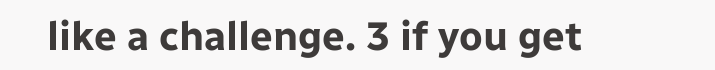like a challenge. 3 if you get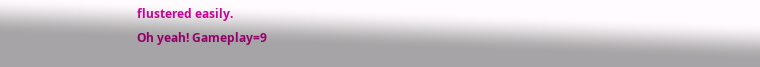flustered easily.
Oh yeah! Gameplay=9